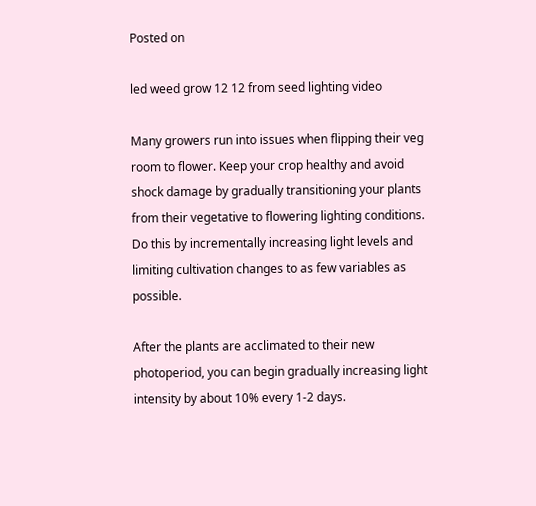Posted on

led weed grow 12 12 from seed lighting video

Many growers run into issues when flipping their veg room to flower. Keep your crop healthy and avoid shock damage by gradually transitioning your plants from their vegetative to flowering lighting conditions. Do this by incrementally increasing light levels and limiting cultivation changes to as few variables as possible.

After the plants are acclimated to their new photoperiod, you can begin gradually increasing light intensity by about 10% every 1-2 days.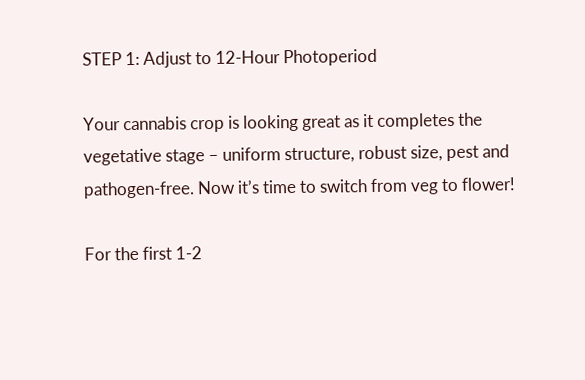STEP 1: Adjust to 12-Hour Photoperiod

Your cannabis crop is looking great as it completes the vegetative stage – uniform structure, robust size, pest and pathogen-free. Now it’s time to switch from veg to flower!

For the first 1-2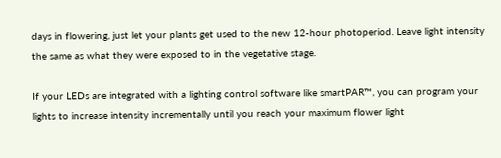days in flowering, just let your plants get used to the new 12-hour photoperiod. Leave light intensity the same as what they were exposed to in the vegetative stage.

If your LEDs are integrated with a lighting control software like smartPAR™, you can program your lights to increase intensity incrementally until you reach your maximum flower light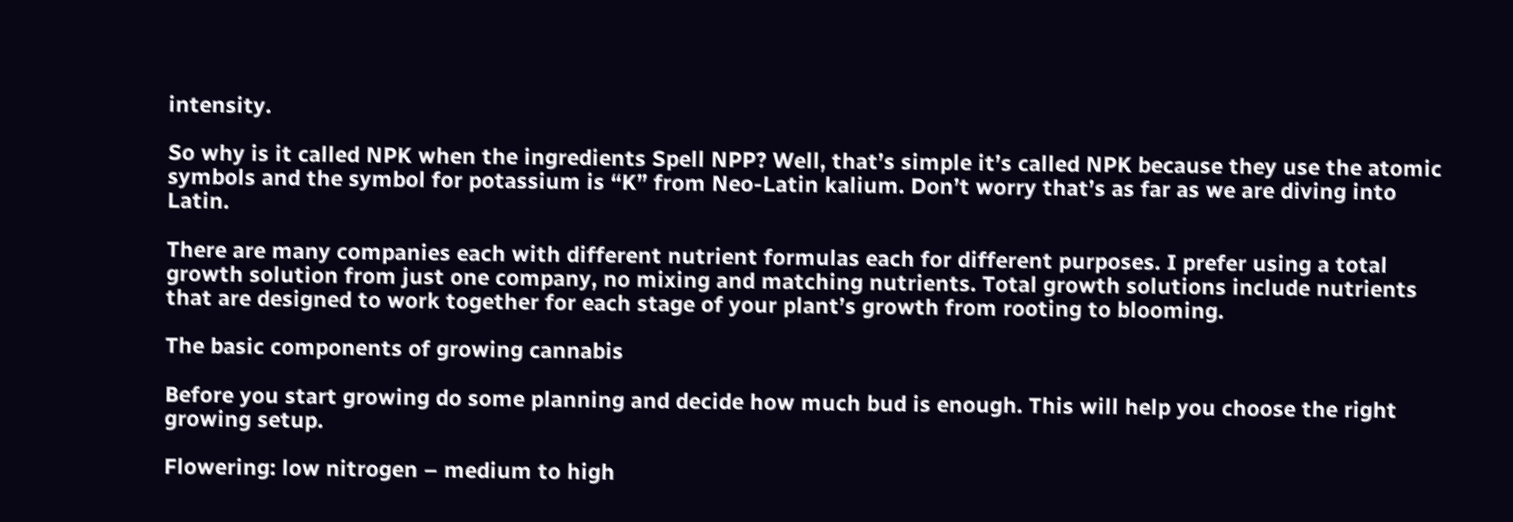intensity.

So why is it called NPK when the ingredients Spell NPP? Well, that’s simple it’s called NPK because they use the atomic symbols and the symbol for potassium is “K” from Neo-Latin kalium. Don’t worry that’s as far as we are diving into Latin.

There are many companies each with different nutrient formulas each for different purposes. I prefer using a total growth solution from just one company, no mixing and matching nutrients. Total growth solutions include nutrients that are designed to work together for each stage of your plant’s growth from rooting to blooming.

The basic components of growing cannabis

Before you start growing do some planning and decide how much bud is enough. This will help you choose the right growing setup.

Flowering: low nitrogen – medium to high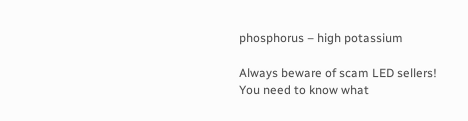phosphorus – high potassium

Always beware of scam LED sellers! You need to know what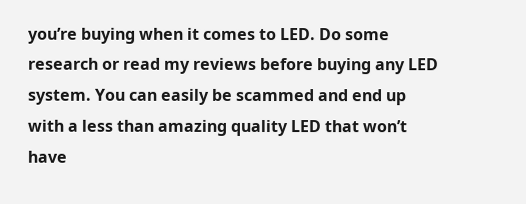you’re buying when it comes to LED. Do some research or read my reviews before buying any LED system. You can easily be scammed and end up with a less than amazing quality LED that won’t have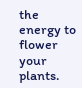the energy to flower your plants.